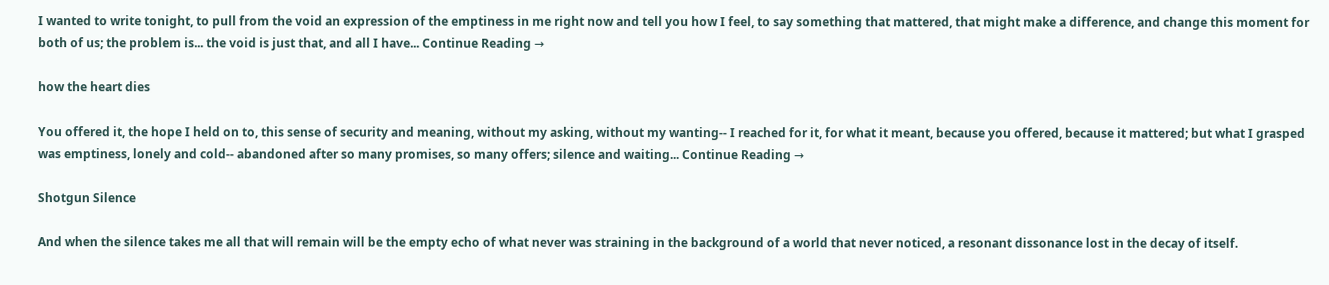I wanted to write tonight, to pull from the void an expression of the emptiness in me right now and tell you how I feel, to say something that mattered, that might make a difference, and change this moment for both of us; the problem is... the void is just that, and all I have... Continue Reading →

how the heart dies

You offered it, the hope I held on to, this sense of security and meaning, without my asking, without my wanting-- I reached for it, for what it meant, because you offered, because it mattered; but what I grasped was emptiness, lonely and cold-- abandoned after so many promises, so many offers; silence and waiting... Continue Reading →

Shotgun Silence

And when the silence takes me all that will remain will be the empty echo of what never was straining in the background of a world that never noticed, a resonant dissonance lost in the decay of itself.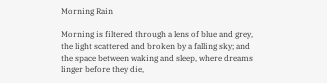Morning Rain

Morning is filtered through a lens of blue and grey, the light scattered and broken by a falling sky; and the space between waking and sleep, where dreams linger before they die,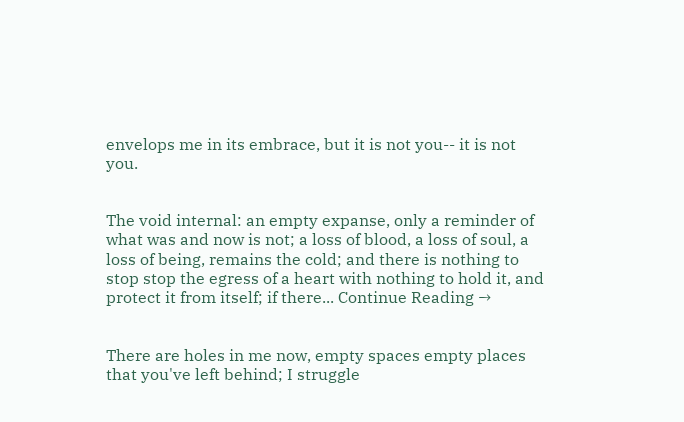envelops me in its embrace, but it is not you-- it is not you.


The void internal: an empty expanse, only a reminder of what was and now is not; a loss of blood, a loss of soul, a loss of being, remains the cold; and there is nothing to stop stop the egress of a heart with nothing to hold it, and protect it from itself; if there... Continue Reading →


There are holes in me now, empty spaces empty places that you've left behind; I struggle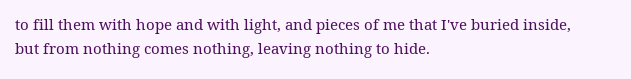to fill them with hope and with light, and pieces of me that I've buried inside, but from nothing comes nothing, leaving nothing to hide.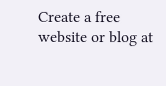Create a free website or blog at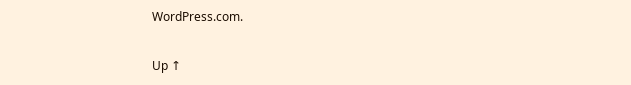WordPress.com.

Up ↑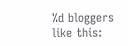%d bloggers like this: